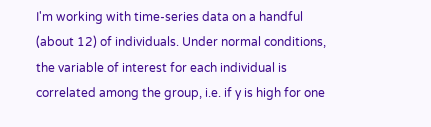I'm working with time-series data on a handful (about 12) of individuals. Under normal conditions, the variable of interest for each individual is correlated among the group, i.e. if y is high for one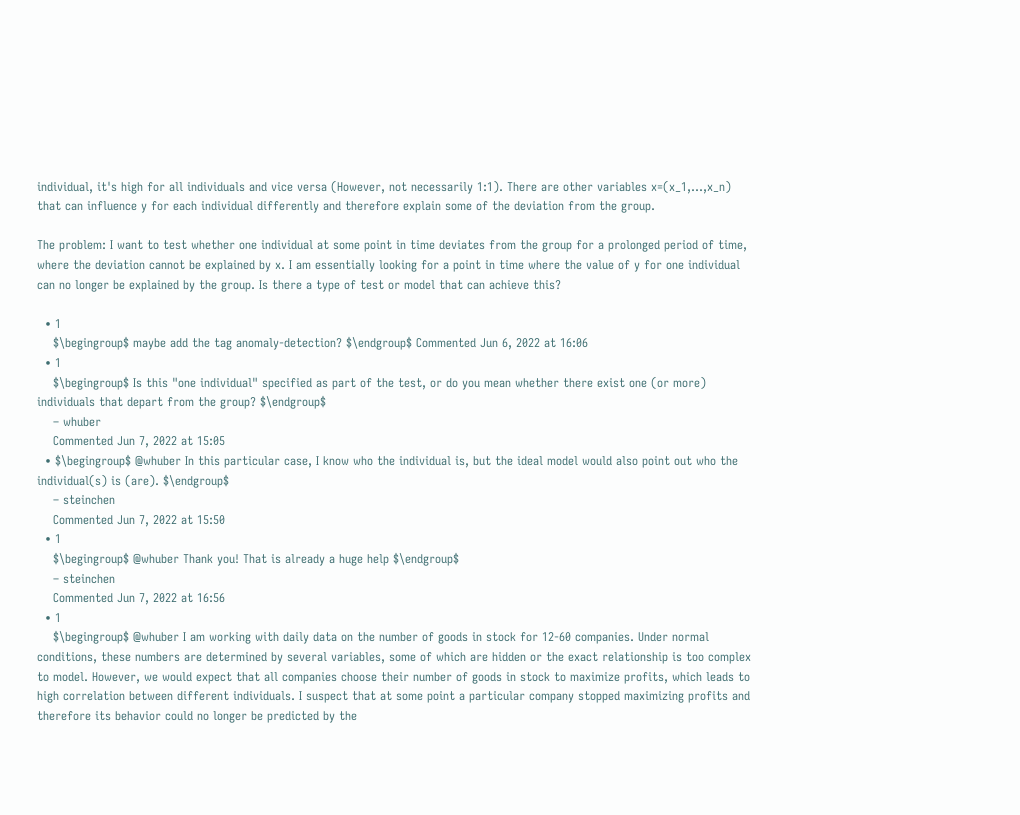individual, it's high for all individuals and vice versa (However, not necessarily 1:1). There are other variables x=(x_1,...,x_n) that can influence y for each individual differently and therefore explain some of the deviation from the group.

The problem: I want to test whether one individual at some point in time deviates from the group for a prolonged period of time, where the deviation cannot be explained by x. I am essentially looking for a point in time where the value of y for one individual can no longer be explained by the group. Is there a type of test or model that can achieve this?

  • 1
    $\begingroup$ maybe add the tag anomaly-detection? $\endgroup$ Commented Jun 6, 2022 at 16:06
  • 1
    $\begingroup$ Is this "one individual" specified as part of the test, or do you mean whether there exist one (or more) individuals that depart from the group? $\endgroup$
    – whuber
    Commented Jun 7, 2022 at 15:05
  • $\begingroup$ @whuber In this particular case, I know who the individual is, but the ideal model would also point out who the individual(s) is (are). $\endgroup$
    – steinchen
    Commented Jun 7, 2022 at 15:50
  • 1
    $\begingroup$ @whuber Thank you! That is already a huge help $\endgroup$
    – steinchen
    Commented Jun 7, 2022 at 16:56
  • 1
    $\begingroup$ @whuber I am working with daily data on the number of goods in stock for 12-60 companies. Under normal conditions, these numbers are determined by several variables, some of which are hidden or the exact relationship is too complex to model. However, we would expect that all companies choose their number of goods in stock to maximize profits, which leads to high correlation between different individuals. I suspect that at some point a particular company stopped maximizing profits and therefore its behavior could no longer be predicted by the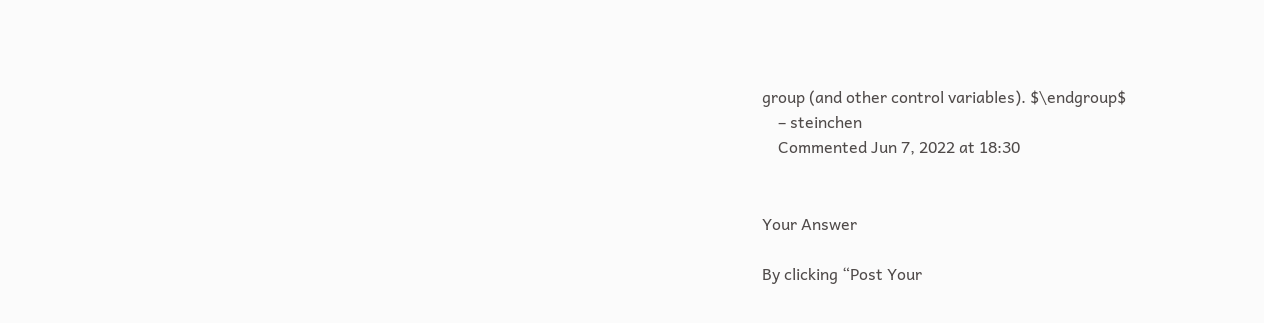group (and other control variables). $\endgroup$
    – steinchen
    Commented Jun 7, 2022 at 18:30


Your Answer

By clicking “Post Your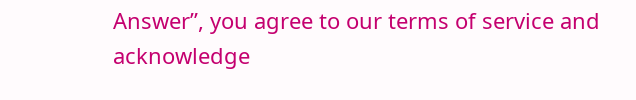Answer”, you agree to our terms of service and acknowledge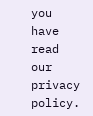you have read our privacy policy.